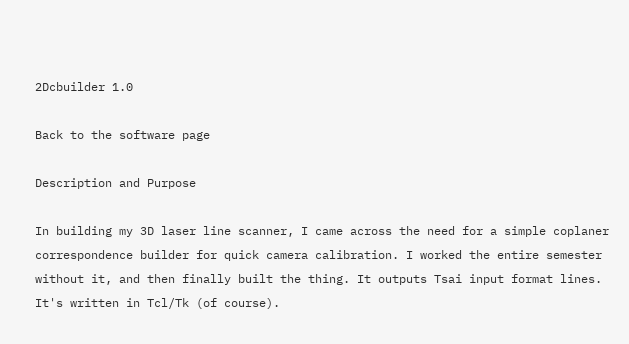2Dcbuilder 1.0

Back to the software page

Description and Purpose

In building my 3D laser line scanner, I came across the need for a simple coplaner correspondence builder for quick camera calibration. I worked the entire semester without it, and then finally built the thing. It outputs Tsai input format lines. It's written in Tcl/Tk (of course).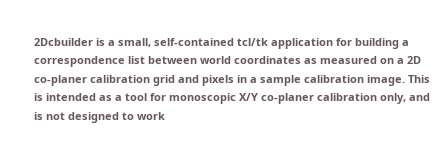2Dcbuilder is a small, self-contained tcl/tk application for building a correspondence list between world coordinates as measured on a 2D co-planer calibration grid and pixels in a sample calibration image. This is intended as a tool for monoscopic X/Y co-planer calibration only, and is not designed to work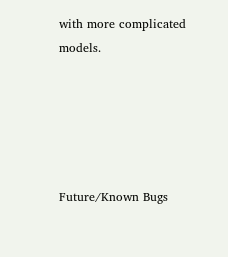with more complicated models.





Future/Known Bugs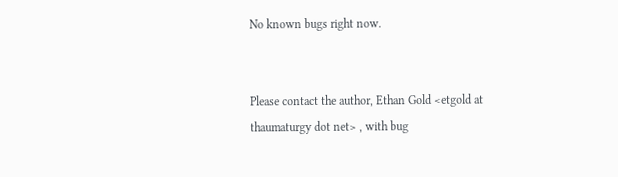No known bugs right now.


Please contact the author, Ethan Gold <etgold at thaumaturgy dot net> , with bug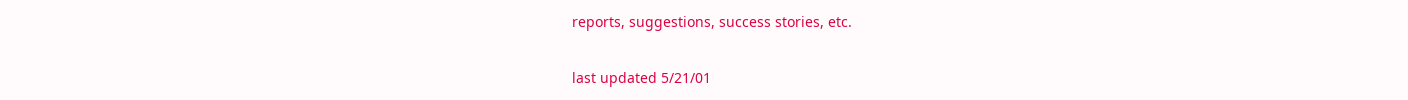reports, suggestions, success stories, etc.

last updated 5/21/01